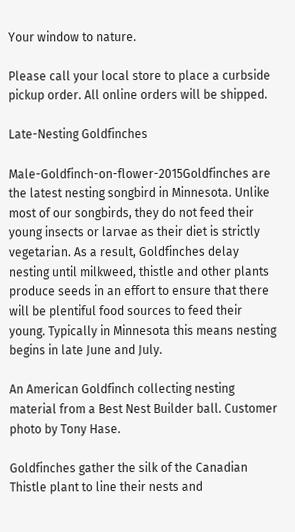Your window to nature.

Please call your local store to place a curbside pickup order. All online orders will be shipped.

Late-Nesting Goldfinches

Male-Goldfinch-on-flower-2015Goldfinches are the latest nesting songbird in Minnesota. Unlike most of our songbirds, they do not feed their young insects or larvae as their diet is strictly vegetarian. As a result, Goldfinches delay nesting until milkweed, thistle and other plants produce seeds in an effort to ensure that there will be plentiful food sources to feed their young. Typically in Minnesota this means nesting begins in late June and July.

An American Goldfinch collecting nesting material from a Best Nest Builder ball. Customer photo by Tony Hase.

Goldfinches gather the silk of the Canadian Thistle plant to line their nests and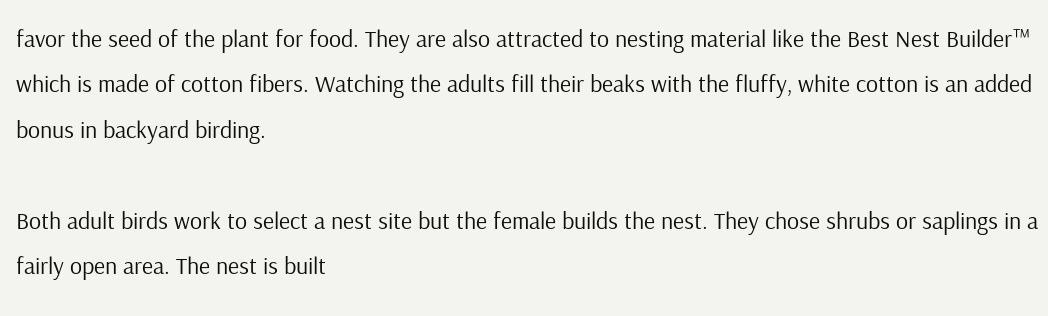favor the seed of the plant for food. They are also attracted to nesting material like the Best Nest Builder™ which is made of cotton fibers. Watching the adults fill their beaks with the fluffy, white cotton is an added bonus in backyard birding.

Both adult birds work to select a nest site but the female builds the nest. They chose shrubs or saplings in a fairly open area. The nest is built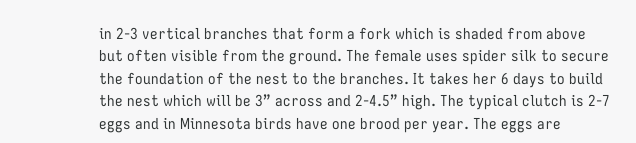in 2-3 vertical branches that form a fork which is shaded from above but often visible from the ground. The female uses spider silk to secure the foundation of the nest to the branches. It takes her 6 days to build the nest which will be 3” across and 2-4.5” high. The typical clutch is 2-7 eggs and in Minnesota birds have one brood per year. The eggs are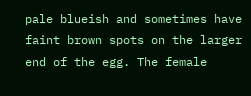pale blueish and sometimes have faint brown spots on the larger end of the egg. The female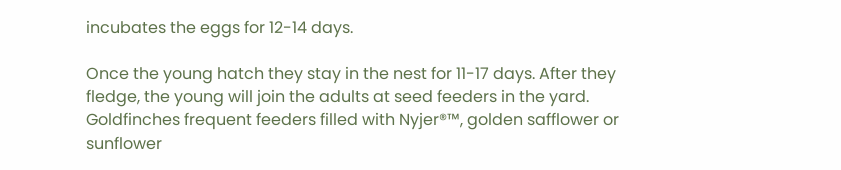incubates the eggs for 12-14 days.

Once the young hatch they stay in the nest for 11-17 days. After they fledge, the young will join the adults at seed feeders in the yard. Goldfinches frequent feeders filled with Nyjer®™, golden safflower or sunflower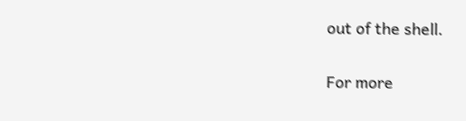out of the shell.

For more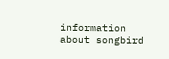information about songbird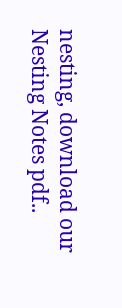nesting, download our Nesting Notes pdf..